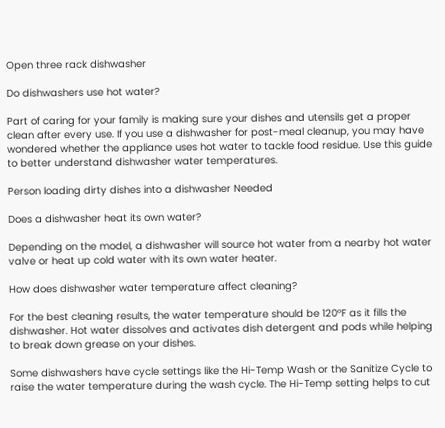Open three rack dishwasher

Do dishwashers use hot water?

Part of caring for your family is making sure your dishes and utensils get a proper clean after every use. If you use a dishwasher for post-meal cleanup, you may have wondered whether the appliance uses hot water to tackle food residue. Use this guide to better understand dishwasher water temperatures.

Person loading dirty dishes into a dishwasher Needed

Does a dishwasher heat its own water?

Depending on the model, a dishwasher will source hot water from a nearby hot water valve or heat up cold water with its own water heater.

How does dishwasher water temperature affect cleaning?

For the best cleaning results, the water temperature should be 120°F as it fills the dishwasher. Hot water dissolves and activates dish detergent and pods while helping to break down grease on your dishes.

Some dishwashers have cycle settings like the Hi-Temp Wash or the Sanitize Cycle to raise the water temperature during the wash cycle. The Hi-Temp setting helps to cut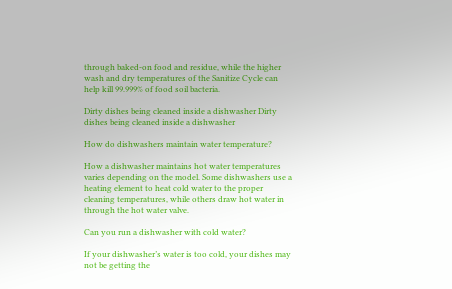through baked-on food and residue, while the higher wash and dry temperatures of the Sanitize Cycle can help kill 99.999% of food soil bacteria.

Dirty dishes being cleaned inside a dishwasher Dirty dishes being cleaned inside a dishwasher

How do dishwashers maintain water temperature?

How a dishwasher maintains hot water temperatures varies depending on the model. Some dishwashers use a heating element to heat cold water to the proper cleaning temperatures, while others draw hot water in through the hot water valve.

Can you run a dishwasher with cold water?

If your dishwasher’s water is too cold, your dishes may not be getting the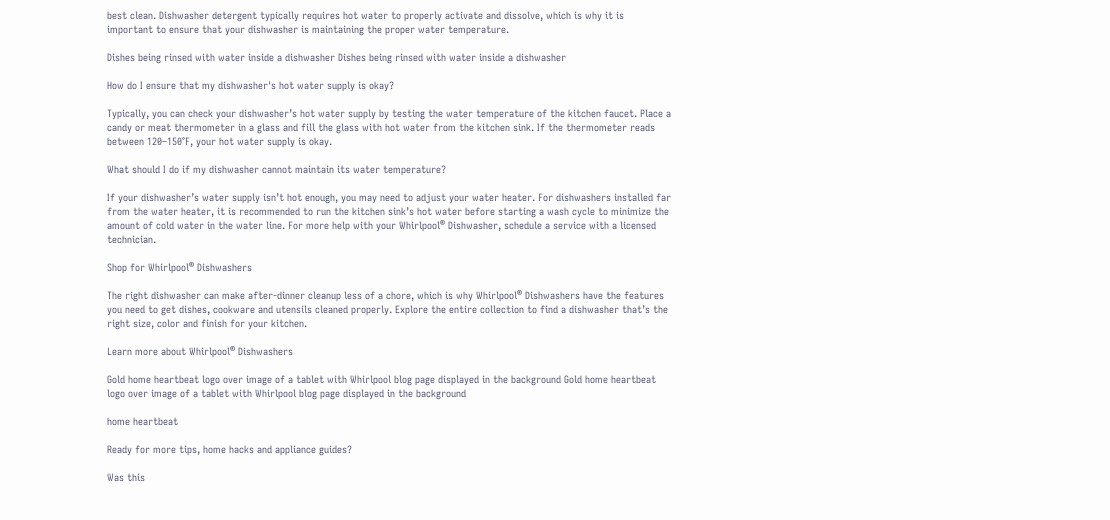best clean. Dishwasher detergent typically requires hot water to properly activate and dissolve, which is why it is important to ensure that your dishwasher is maintaining the proper water temperature.

Dishes being rinsed with water inside a dishwasher Dishes being rinsed with water inside a dishwasher

How do I ensure that my dishwasher's hot water supply is okay?

Typically, you can check your dishwasher’s hot water supply by testing the water temperature of the kitchen faucet. Place a candy or meat thermometer in a glass and fill the glass with hot water from the kitchen sink. If the thermometer reads between 120–150°F, your hot water supply is okay.

What should I do if my dishwasher cannot maintain its water temperature?

If your dishwasher’s water supply isn’t hot enough, you may need to adjust your water heater. For dishwashers installed far from the water heater, it is recommended to run the kitchen sink’s hot water before starting a wash cycle to minimize the amount of cold water in the water line. For more help with your Whirlpool® Dishwasher, schedule a service with a licensed technician.

Shop for Whirlpool® Dishwashers

The right dishwasher can make after-dinner cleanup less of a chore, which is why Whirlpool® Dishwashers have the features you need to get dishes, cookware and utensils cleaned properly. Explore the entire collection to find a dishwasher that’s the right size, color and finish for your kitchen.

Learn more about Whirlpool® Dishwashers

Gold home heartbeat logo over image of a tablet with Whirlpool blog page displayed in the background Gold home heartbeat logo over image of a tablet with Whirlpool blog page displayed in the background

home heartbeat

Ready for more tips, home hacks and appliance guides?

Was this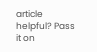article helpful? Pass it on